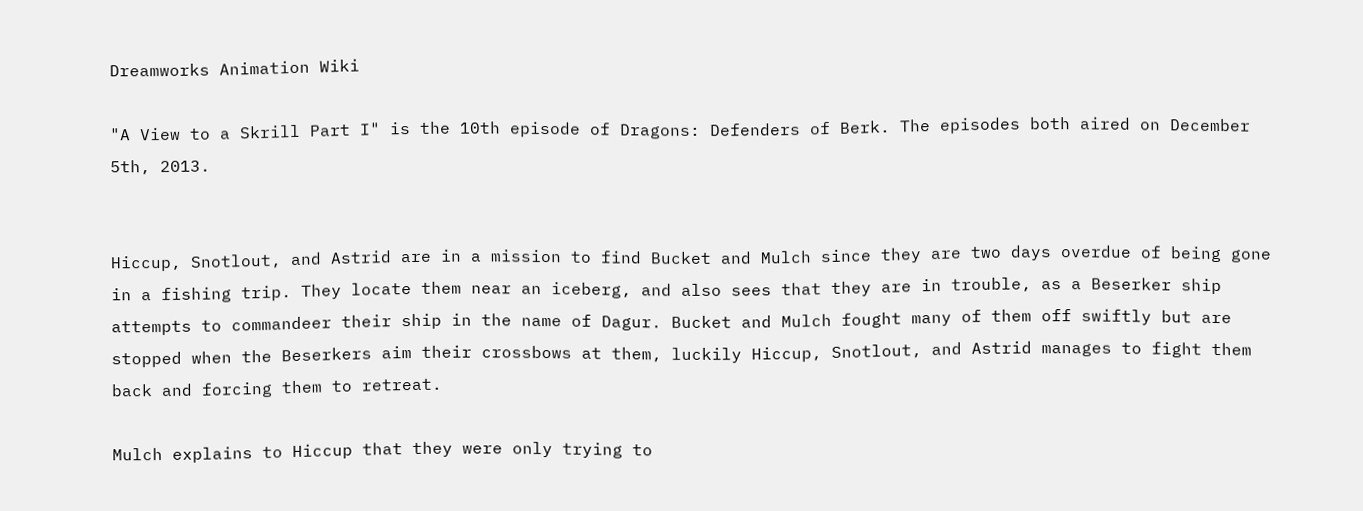Dreamworks Animation Wiki

"A View to a Skrill Part I" is the 10th episode of Dragons: Defenders of Berk. The episodes both aired on December 5th, 2013.


Hiccup, Snotlout, and Astrid are in a mission to find Bucket and Mulch since they are two days overdue of being gone in a fishing trip. They locate them near an iceberg, and also sees that they are in trouble, as a Beserker ship attempts to commandeer their ship in the name of Dagur. Bucket and Mulch fought many of them off swiftly but are stopped when the Beserkers aim their crossbows at them, luckily Hiccup, Snotlout, and Astrid manages to fight them back and forcing them to retreat.

Mulch explains to Hiccup that they were only trying to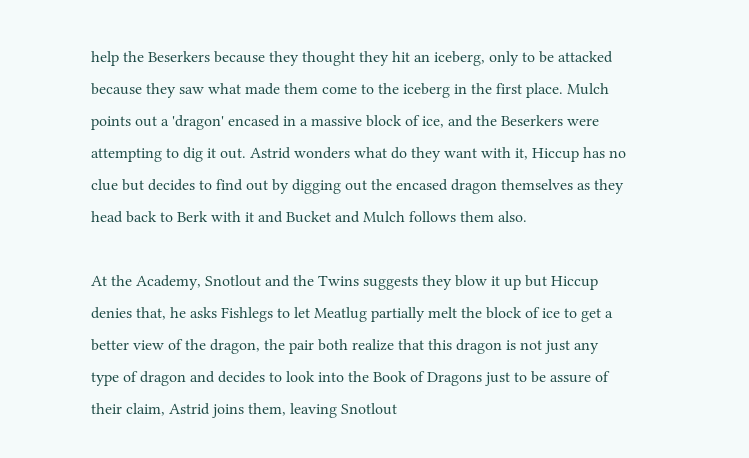help the Beserkers because they thought they hit an iceberg, only to be attacked because they saw what made them come to the iceberg in the first place. Mulch points out a 'dragon' encased in a massive block of ice, and the Beserkers were attempting to dig it out. Astrid wonders what do they want with it, Hiccup has no clue but decides to find out by digging out the encased dragon themselves as they head back to Berk with it and Bucket and Mulch follows them also.

At the Academy, Snotlout and the Twins suggests they blow it up but Hiccup denies that, he asks Fishlegs to let Meatlug partially melt the block of ice to get a better view of the dragon, the pair both realize that this dragon is not just any type of dragon and decides to look into the Book of Dragons just to be assure of their claim, Astrid joins them, leaving Snotlout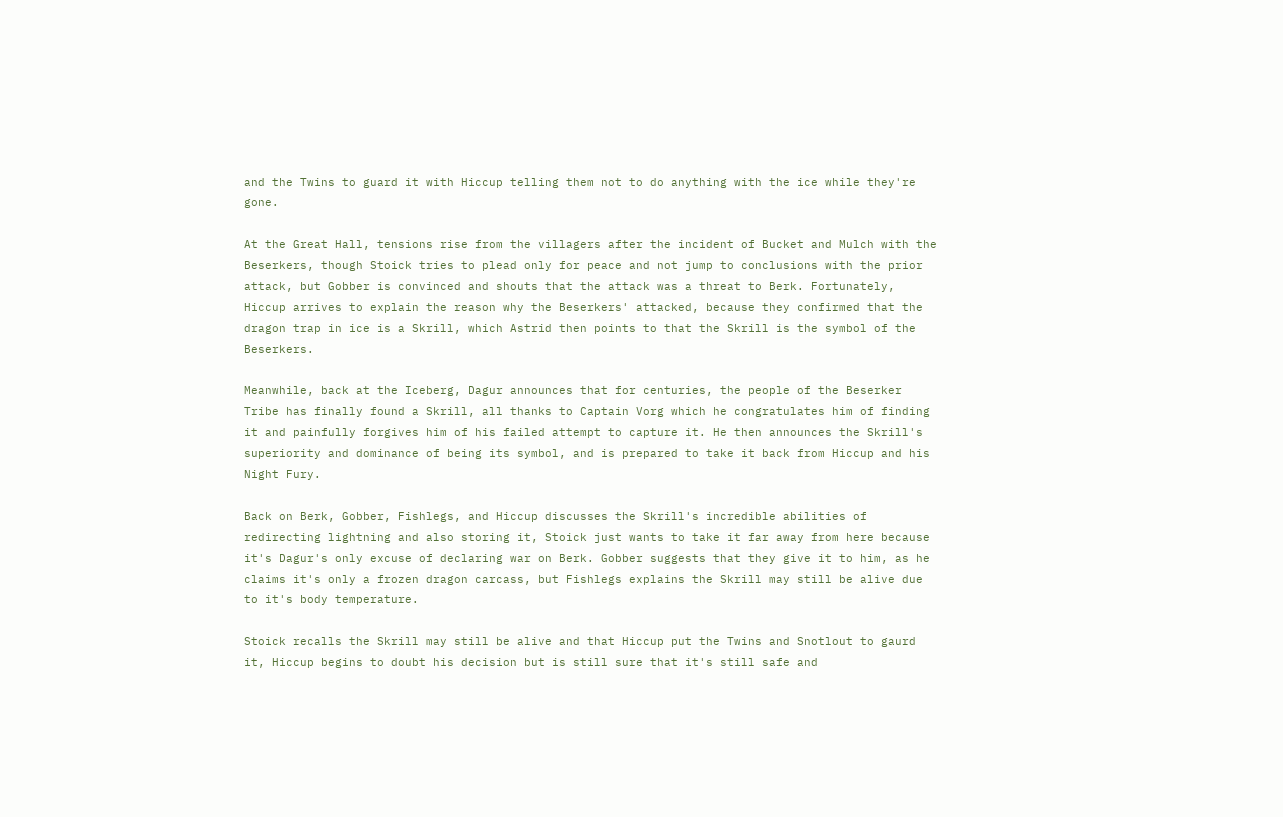and the Twins to guard it with Hiccup telling them not to do anything with the ice while they're gone.

At the Great Hall, tensions rise from the villagers after the incident of Bucket and Mulch with the Beserkers, though Stoick tries to plead only for peace and not jump to conclusions with the prior attack, but Gobber is convinced and shouts that the attack was a threat to Berk. Fortunately, Hiccup arrives to explain the reason why the Beserkers' attacked, because they confirmed that the dragon trap in ice is a Skrill, which Astrid then points to that the Skrill is the symbol of the Beserkers.

Meanwhile, back at the Iceberg, Dagur announces that for centuries, the people of the Beserker Tribe has finally found a Skrill, all thanks to Captain Vorg which he congratulates him of finding it and painfully forgives him of his failed attempt to capture it. He then announces the Skrill's superiority and dominance of being its symbol, and is prepared to take it back from Hiccup and his Night Fury.

Back on Berk, Gobber, Fishlegs, and Hiccup discusses the Skrill's incredible abilities of redirecting lightning and also storing it, Stoick just wants to take it far away from here because it's Dagur's only excuse of declaring war on Berk. Gobber suggests that they give it to him, as he claims it's only a frozen dragon carcass, but Fishlegs explains the Skrill may still be alive due to it's body temperature.

Stoick recalls the Skrill may still be alive and that Hiccup put the Twins and Snotlout to gaurd it, Hiccup begins to doubt his decision but is still sure that it's still safe and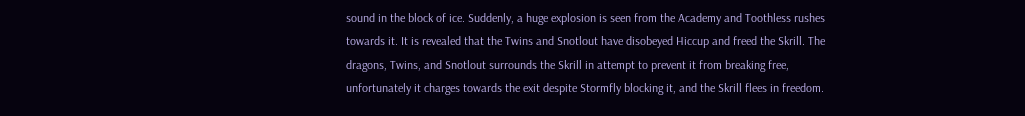sound in the block of ice. Suddenly, a huge explosion is seen from the Academy and Toothless rushes towards it. It is revealed that the Twins and Snotlout have disobeyed Hiccup and freed the Skrill. The dragons, Twins, and Snotlout surrounds the Skrill in attempt to prevent it from breaking free, unfortunately it charges towards the exit despite Stormfly blocking it, and the Skrill flees in freedom.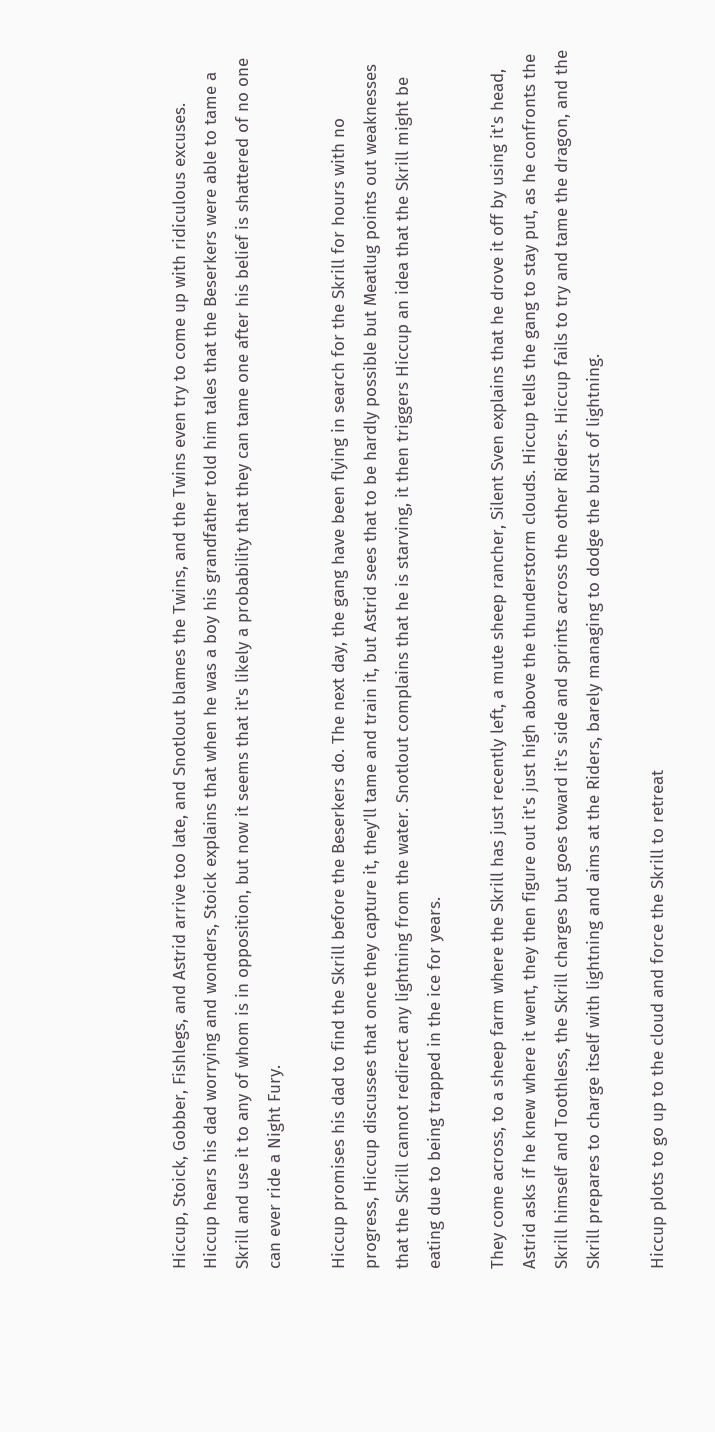Hiccup, Stoick, Gobber, Fishlegs, and Astrid arrive too late, and Snotlout blames the Twins, and the Twins even try to come up with ridiculous excuses. Hiccup hears his dad worrying and wonders, Stoick explains that when he was a boy his grandfather told him tales that the Beserkers were able to tame a Skrill and use it to any of whom is in opposition, but now it seems that it's likely a probability that they can tame one after his belief is shattered of no one can ever ride a Night Fury.

Hiccup promises his dad to find the Skrill before the Beserkers do. The next day, the gang have been flying in search for the Skrill for hours with no progress, Hiccup discusses that once they capture it, they'll tame and train it, but Astrid sees that to be hardly possible but Meatlug points out weaknesses that the Skrill cannot redirect any lightning from the water. Snotlout complains that he is starving, it then triggers Hiccup an idea that the Skrill might be eating due to being trapped in the ice for years.

They come across, to a sheep farm where the Skrill has just recently left, a mute sheep rancher, Silent Sven explains that he drove it off by using it's head, Astrid asks if he knew where it went, they then figure out it's just high above the thunderstorm clouds. Hiccup tells the gang to stay put, as he confronts the Skrill himself and Toothless, the Skrill charges but goes toward it's side and sprints across the other Riders. Hiccup fails to try and tame the dragon, and the Skrill prepares to charge itself with lightning and aims at the Riders, barely managing to dodge the burst of lightning.

Hiccup plots to go up to the cloud and force the Skrill to retreat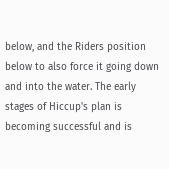below, and the Riders position below to also force it going down and into the water. The early stages of Hiccup's plan is becoming successful and is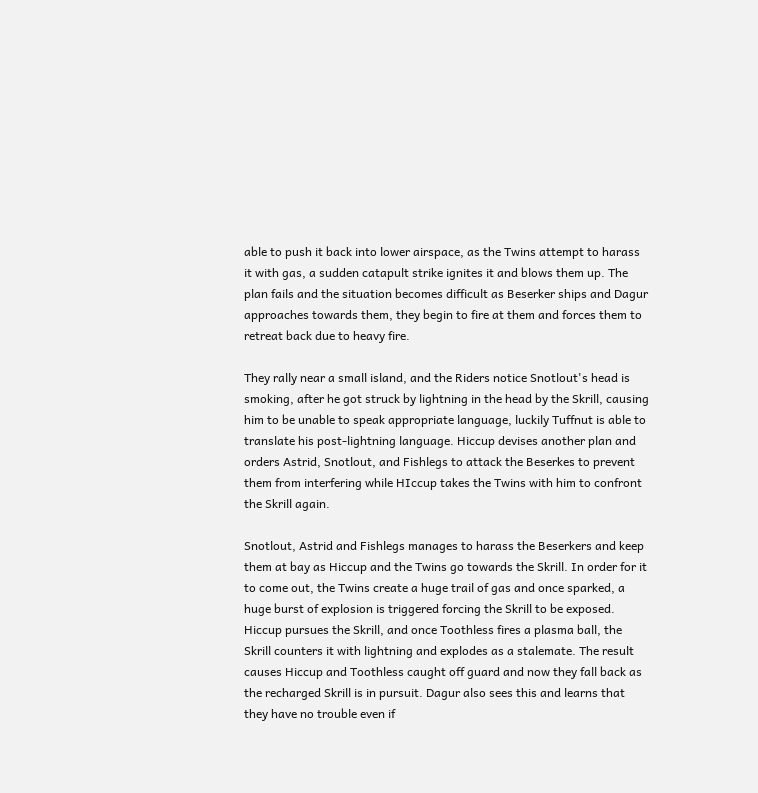able to push it back into lower airspace, as the Twins attempt to harass it with gas, a sudden catapult strike ignites it and blows them up. The plan fails and the situation becomes difficult as Beserker ships and Dagur approaches towards them, they begin to fire at them and forces them to retreat back due to heavy fire.

They rally near a small island, and the Riders notice Snotlout's head is smoking, after he got struck by lightning in the head by the Skrill, causing him to be unable to speak appropriate language, luckily Tuffnut is able to translate his post-lightning language. Hiccup devises another plan and orders Astrid, Snotlout, and Fishlegs to attack the Beserkes to prevent them from interfering while HIccup takes the Twins with him to confront the Skrill again.

Snotlout, Astrid and Fishlegs manages to harass the Beserkers and keep them at bay as Hiccup and the Twins go towards the Skrill. In order for it to come out, the Twins create a huge trail of gas and once sparked, a huge burst of explosion is triggered forcing the Skrill to be exposed. Hiccup pursues the Skrill, and once Toothless fires a plasma ball, the Skrill counters it with lightning and explodes as a stalemate. The result causes Hiccup and Toothless caught off guard and now they fall back as the recharged Skrill is in pursuit. Dagur also sees this and learns that they have no trouble even if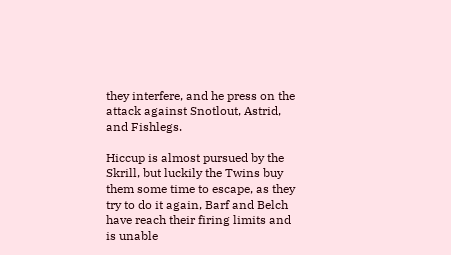they interfere, and he press on the attack against Snotlout, Astrid, and Fishlegs.

Hiccup is almost pursued by the Skrill, but luckily the Twins buy them some time to escape, as they try to do it again, Barf and Belch have reach their firing limits and is unable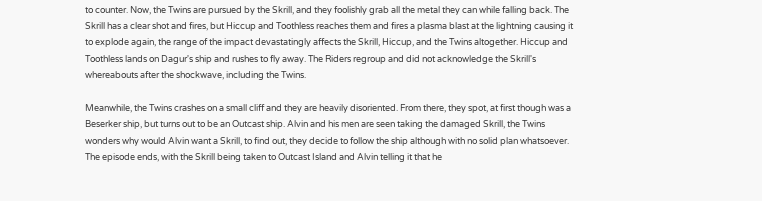to counter. Now, the Twins are pursued by the Skrill, and they foolishly grab all the metal they can while falling back. The Skrill has a clear shot and fires, but Hiccup and Toothless reaches them and fires a plasma blast at the lightning causing it to explode again, the range of the impact devastatingly affects the Skrill, Hiccup, and the Twins altogether. Hiccup and Toothless lands on Dagur's ship and rushes to fly away. The Riders regroup and did not acknowledge the Skrill's whereabouts after the shockwave, including the Twins.

Meanwhile, the Twins crashes on a small cliff and they are heavily disoriented. From there, they spot, at first though was a Beserker ship, but turns out to be an Outcast ship. Alvin and his men are seen taking the damaged Skrill, the Twins wonders why would Alvin want a Skrill, to find out, they decide to follow the ship although with no solid plan whatsoever. The episode ends, with the Skrill being taken to Outcast Island and Alvin telling it that he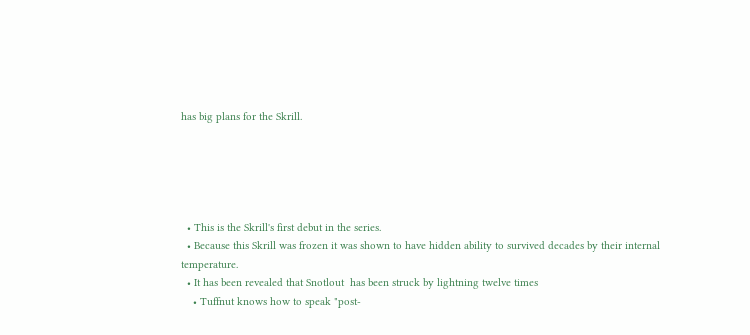has big plans for the Skrill.





  • This is the Skrill's first debut in the series.
  • Because this Skrill was frozen it was shown to have hidden ability to survived decades by their internal temperature.
  • It has been revealed that Snotlout  has been struck by lightning twelve times
    • Tuffnut knows how to speak "post-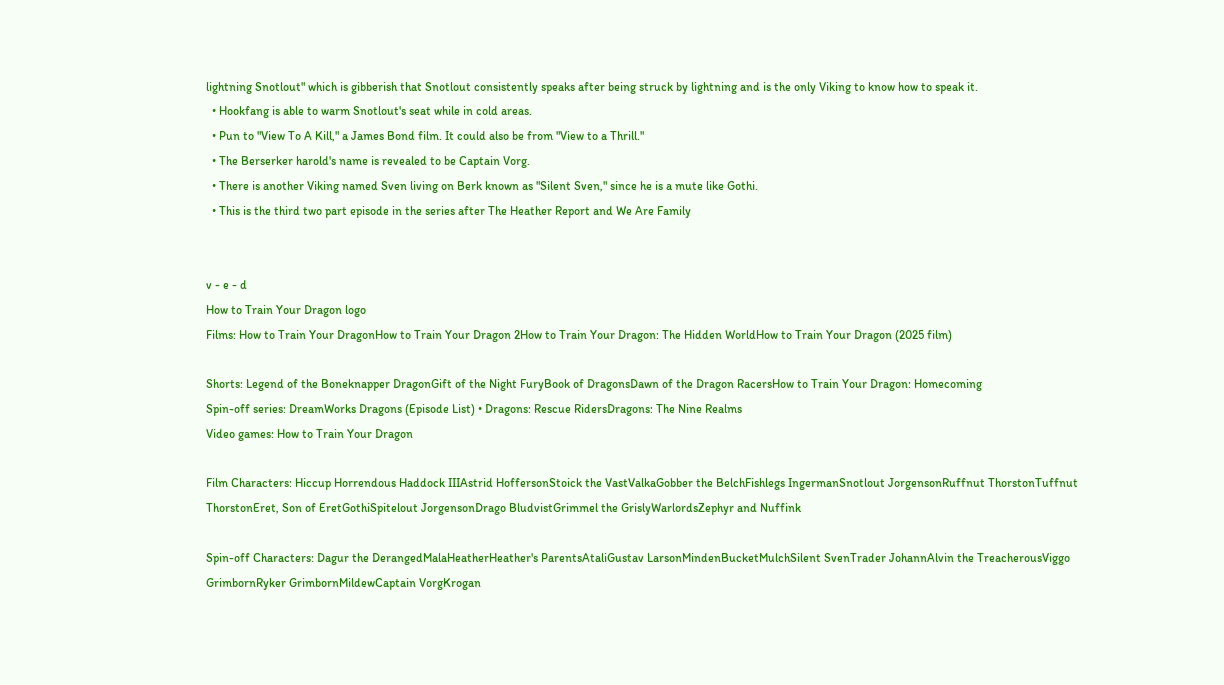lightning Snotlout" which is gibberish that Snotlout consistently speaks after being struck by lightning and is the only Viking to know how to speak it.
  • Hookfang is able to warm Snotlout's seat while in cold areas.
  • Pun to "View To A Kill," a James Bond film. It could also be from "View to a Thrill."
  • The Berserker harold's name is revealed to be Captain Vorg.
  • There is another Viking named Sven living on Berk known as "Silent Sven," since he is a mute like Gothi.
  • This is the third two part episode in the series after The Heather Report and We Are Family


v - e - d
How to Train Your Dragon logo
Films: How to Train Your DragonHow to Train Your Dragon 2How to Train Your Dragon: The Hidden WorldHow to Train Your Dragon (2025 film)

Shorts: Legend of the Boneknapper DragonGift of the Night FuryBook of DragonsDawn of the Dragon RacersHow to Train Your Dragon: Homecoming
Spin-off series: DreamWorks Dragons (Episode List) • Dragons: Rescue RidersDragons: The Nine Realms
Video games: How to Train Your Dragon

Film Characters: Hiccup Horrendous Haddock IIIAstrid HoffersonStoick the VastValkaGobber the BelchFishlegs IngermanSnotlout JorgensonRuffnut ThorstonTuffnut ThorstonEret, Son of EretGothiSpitelout JorgensonDrago BludvistGrimmel the GrislyWarlordsZephyr and Nuffink

Spin-off Characters: Dagur the DerangedMalaHeatherHeather's ParentsAtaliGustav LarsonMindenBucketMulchSilent SvenTrader JohannAlvin the TreacherousViggo GrimbornRyker GrimbornMildewCaptain VorgKrogan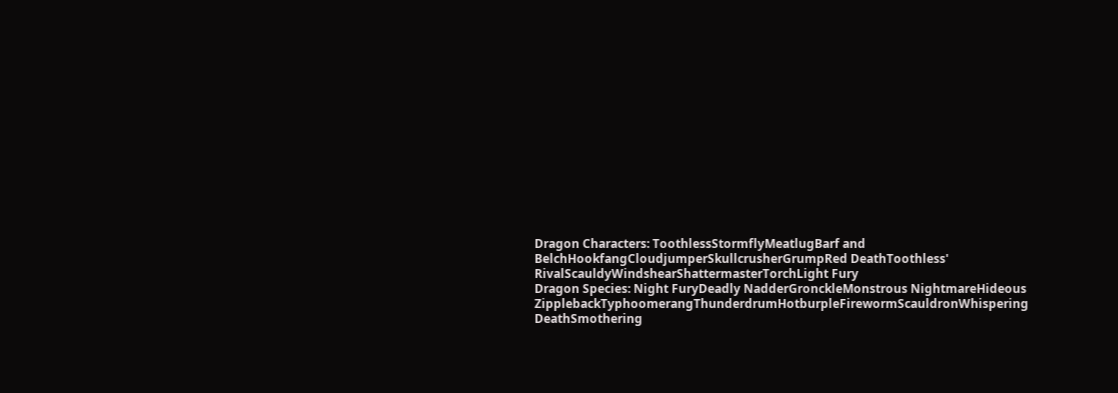Dragon Characters: ToothlessStormflyMeatlugBarf and BelchHookfangCloudjumperSkullcrusherGrumpRed DeathToothless' RivalScauldyWindshearShattermasterTorchLight Fury
Dragon Species: Night FuryDeadly NadderGronckleMonstrous NightmareHideous ZipplebackTyphoomerangThunderdrumHotburpleFirewormScauldronWhispering DeathSmothering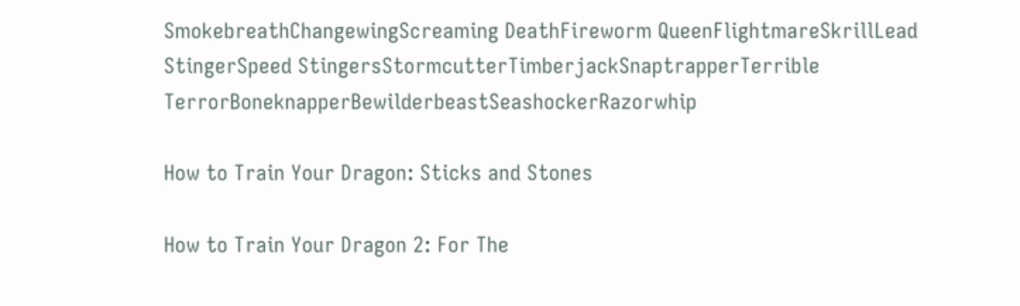SmokebreathChangewingScreaming DeathFireworm QueenFlightmareSkrillLead StingerSpeed StingersStormcutterTimberjackSnaptrapperTerrible TerrorBoneknapperBewilderbeastSeashockerRazorwhip

How to Train Your Dragon: Sticks and Stones

How to Train Your Dragon 2: For The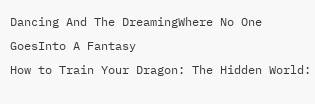Dancing And The DreamingWhere No One GoesInto A Fantasy
How to Train Your Dragon: The Hidden World: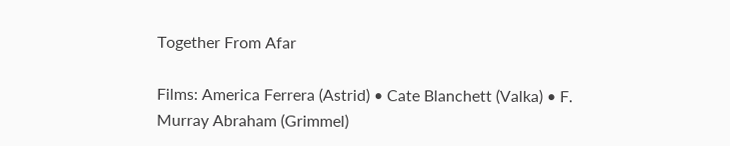Together From Afar

Films: America Ferrera (Astrid) • Cate Blanchett (Valka) • F. Murray Abraham (Grimmel)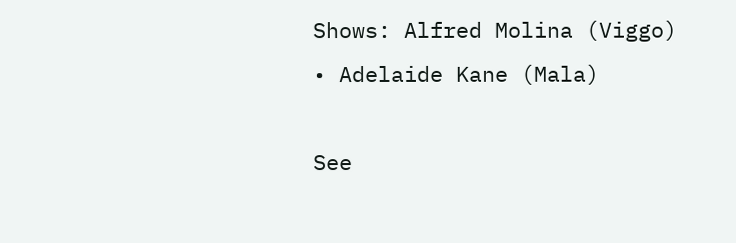Shows: Alfred Molina (Viggo) • Adelaide Kane (Mala)

See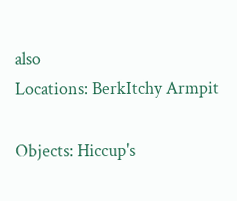also
Locations: BerkItchy Armpit

Objects: Hiccup's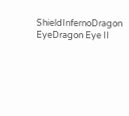ShieldInfernoDragon EyeDragon Eye II